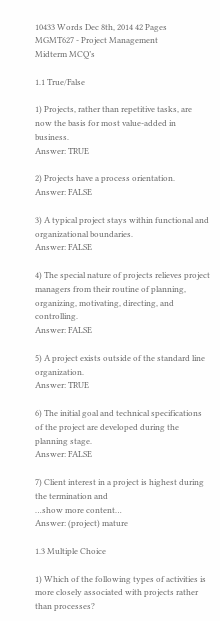10433 Words Dec 8th, 2014 42 Pages
MGMT627 - Project Management
Midterm MCQ’s

1.1 True/False

1) Projects, rather than repetitive tasks, are now the basis for most value-added in business.
Answer: TRUE

2) Projects have a process orientation.
Answer: FALSE

3) A typical project stays within functional and organizational boundaries.
Answer: FALSE

4) The special nature of projects relieves project managers from their routine of planning, organizing, motivating, directing, and controlling.
Answer: FALSE

5) A project exists outside of the standard line organization.
Answer: TRUE

6) The initial goal and technical specifications of the project are developed during the planning stage.
Answer: FALSE

7) Client interest in a project is highest during the termination and
…show more content…
Answer: (project) mature

1.3 Multiple Choice

1) Which of the following types of activities is more closely associated with projects rather than processes?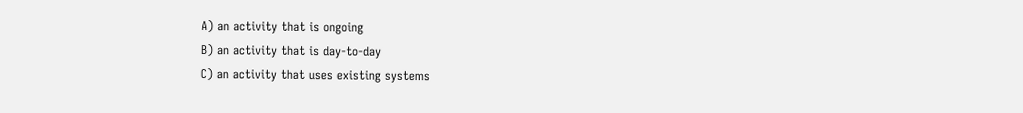A) an activity that is ongoing
B) an activity that is day-to-day
C) an activity that uses existing systems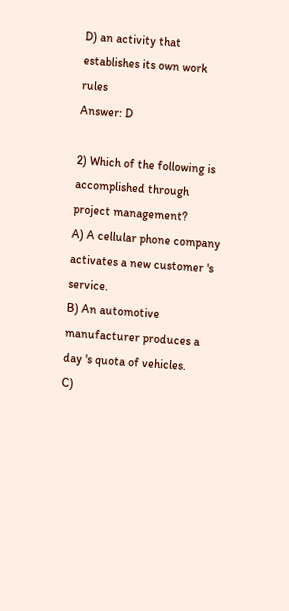D) an activity that establishes its own work rules
Answer: D

2) Which of the following is accomplished through project management?
A) A cellular phone company activates a new customer 's service.
B) An automotive manufacturer produces a day 's quota of vehicles.
C)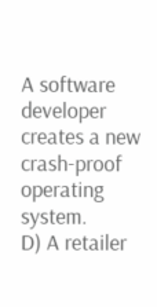A software developer creates a new crash-proof operating system.
D) A retailer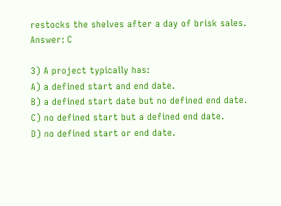restocks the shelves after a day of brisk sales.
Answer: C

3) A project typically has:
A) a defined start and end date.
B) a defined start date but no defined end date.
C) no defined start but a defined end date.
D) no defined start or end date.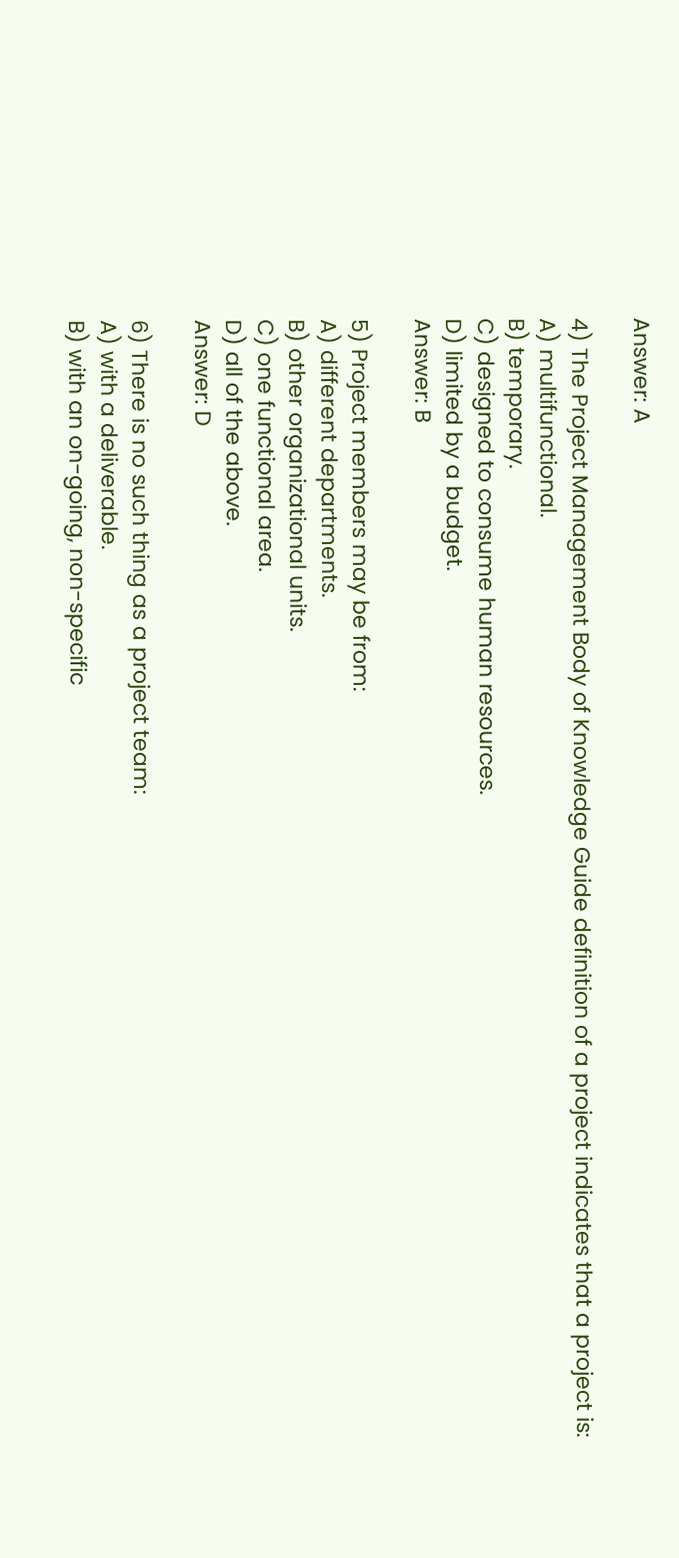Answer: A

4) The Project Management Body of Knowledge Guide definition of a project indicates that a project is:
A) multifunctional.
B) temporary.
C) designed to consume human resources.
D) limited by a budget.
Answer: B

5) Project members may be from:
A) different departments.
B) other organizational units.
C) one functional area.
D) all of the above.
Answer: D

6) There is no such thing as a project team:
A) with a deliverable.
B) with an on-going, non-specific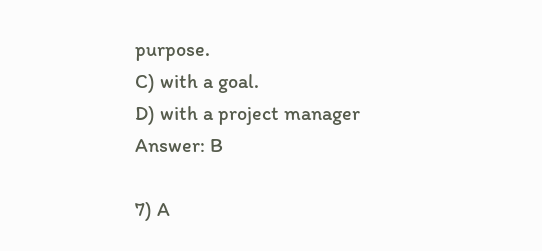purpose.
C) with a goal.
D) with a project manager
Answer: B

7) A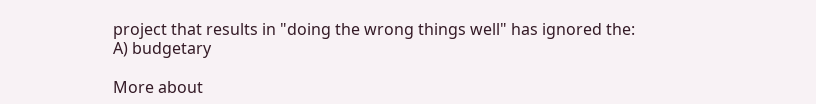project that results in "doing the wrong things well" has ignored the:
A) budgetary

More about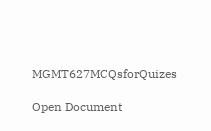MGMT627MCQsforQuizes

Open Document